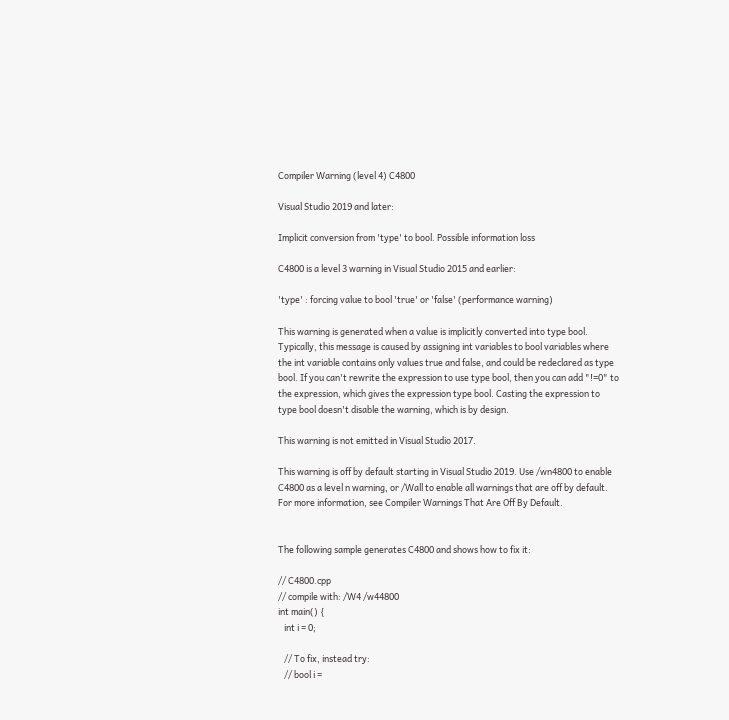Compiler Warning (level 4) C4800

Visual Studio 2019 and later:

Implicit conversion from 'type' to bool. Possible information loss

C4800 is a level 3 warning in Visual Studio 2015 and earlier:

'type' : forcing value to bool 'true' or 'false' (performance warning)

This warning is generated when a value is implicitly converted into type bool. Typically, this message is caused by assigning int variables to bool variables where the int variable contains only values true and false, and could be redeclared as type bool. If you can't rewrite the expression to use type bool, then you can add "!=0" to the expression, which gives the expression type bool. Casting the expression to type bool doesn't disable the warning, which is by design.

This warning is not emitted in Visual Studio 2017.

This warning is off by default starting in Visual Studio 2019. Use /wn4800 to enable C4800 as a level n warning, or /Wall to enable all warnings that are off by default. For more information, see Compiler Warnings That Are Off By Default.


The following sample generates C4800 and shows how to fix it:

// C4800.cpp
// compile with: /W4 /w44800
int main() {
   int i = 0;

   // To fix, instead try:
   // bool i =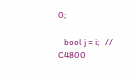0;

   bool j = i;   // C4800